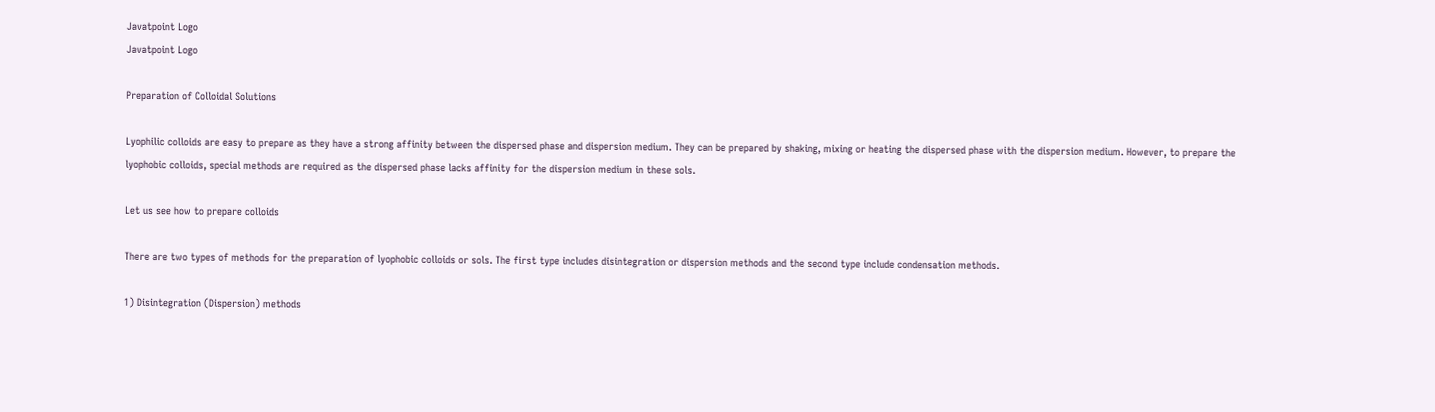Javatpoint Logo
Javatpoint Logo

Preparation of Colloidal Solutions

Lyophilic colloids are easy to prepare as they have a strong affinity between the dispersed phase and dispersion medium. They can be prepared by shaking, mixing or heating the dispersed phase with the dispersion medium. However, to prepare the lyophobic colloids, special methods are required as the dispersed phase lacks affinity for the dispersion medium in these sols.

Let us see how to prepare colloids

There are two types of methods for the preparation of lyophobic colloids or sols. The first type includes disintegration or dispersion methods and the second type include condensation methods.

1) Disintegration (Dispersion) methods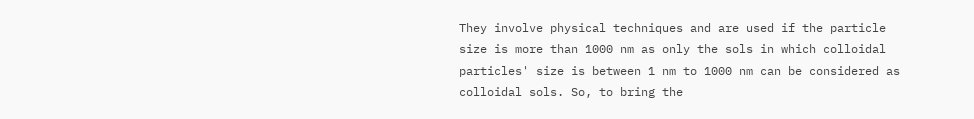They involve physical techniques and are used if the particle size is more than 1000 nm as only the sols in which colloidal particles' size is between 1 nm to 1000 nm can be considered as colloidal sols. So, to bring the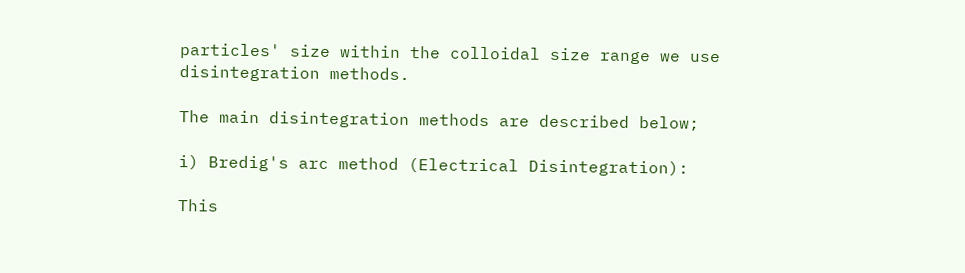particles' size within the colloidal size range we use disintegration methods.

The main disintegration methods are described below;

i) Bredig's arc method (Electrical Disintegration):

This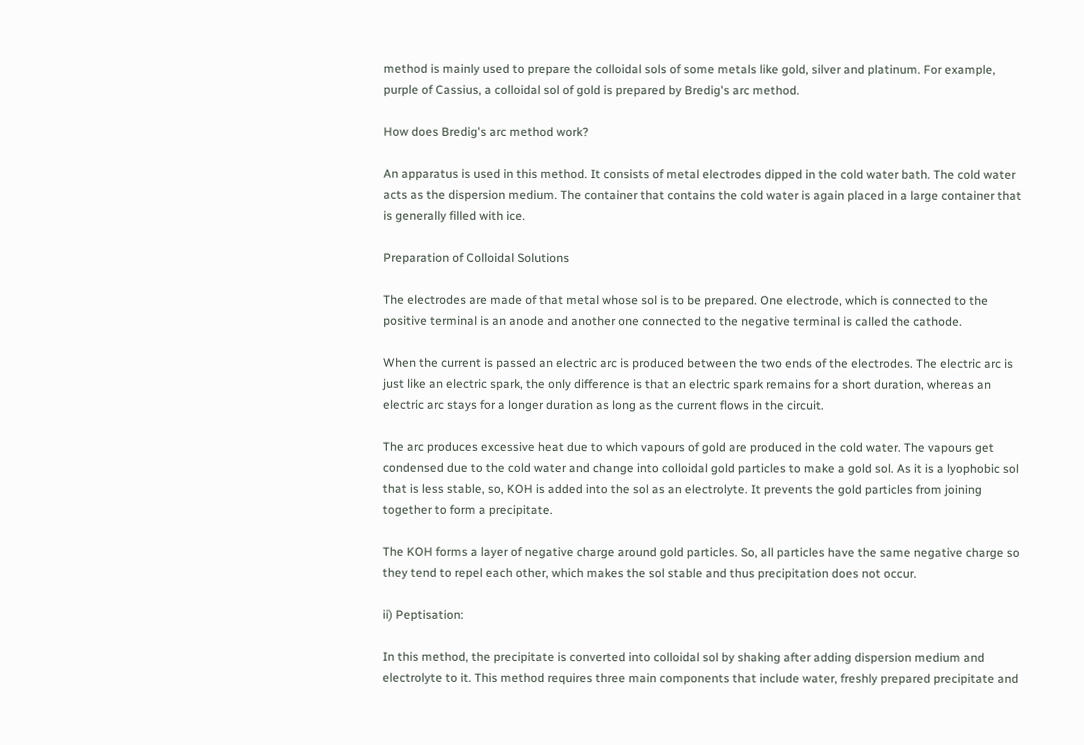method is mainly used to prepare the colloidal sols of some metals like gold, silver and platinum. For example, purple of Cassius, a colloidal sol of gold is prepared by Bredig's arc method.

How does Bredig's arc method work?

An apparatus is used in this method. It consists of metal electrodes dipped in the cold water bath. The cold water acts as the dispersion medium. The container that contains the cold water is again placed in a large container that is generally filled with ice.

Preparation of Colloidal Solutions

The electrodes are made of that metal whose sol is to be prepared. One electrode, which is connected to the positive terminal is an anode and another one connected to the negative terminal is called the cathode.

When the current is passed an electric arc is produced between the two ends of the electrodes. The electric arc is just like an electric spark, the only difference is that an electric spark remains for a short duration, whereas an electric arc stays for a longer duration as long as the current flows in the circuit.

The arc produces excessive heat due to which vapours of gold are produced in the cold water. The vapours get condensed due to the cold water and change into colloidal gold particles to make a gold sol. As it is a lyophobic sol that is less stable, so, KOH is added into the sol as an electrolyte. It prevents the gold particles from joining together to form a precipitate.

The KOH forms a layer of negative charge around gold particles. So, all particles have the same negative charge so they tend to repel each other, which makes the sol stable and thus precipitation does not occur.

ii) Peptisation:

In this method, the precipitate is converted into colloidal sol by shaking after adding dispersion medium and electrolyte to it. This method requires three main components that include water, freshly prepared precipitate and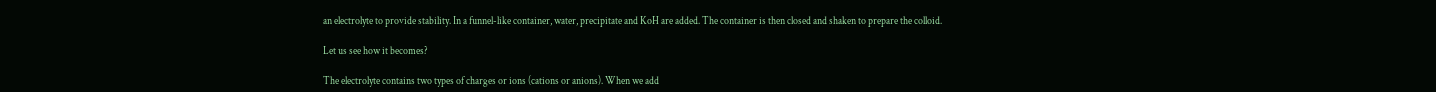an electrolyte to provide stability. In a funnel-like container, water, precipitate and KoH are added. The container is then closed and shaken to prepare the colloid.

Let us see how it becomes?

The electrolyte contains two types of charges or ions (cations or anions). When we add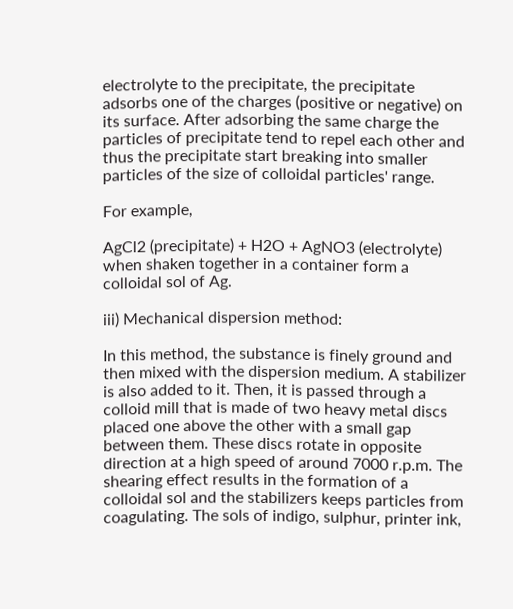electrolyte to the precipitate, the precipitate adsorbs one of the charges (positive or negative) on its surface. After adsorbing the same charge the particles of precipitate tend to repel each other and thus the precipitate start breaking into smaller particles of the size of colloidal particles' range.

For example,

AgCl2 (precipitate) + H2O + AgNO3 (electrolyte) when shaken together in a container form a colloidal sol of Ag.

iii) Mechanical dispersion method:

In this method, the substance is finely ground and then mixed with the dispersion medium. A stabilizer is also added to it. Then, it is passed through a colloid mill that is made of two heavy metal discs placed one above the other with a small gap between them. These discs rotate in opposite direction at a high speed of around 7000 r.p.m. The shearing effect results in the formation of a colloidal sol and the stabilizers keeps particles from coagulating. The sols of indigo, sulphur, printer ink,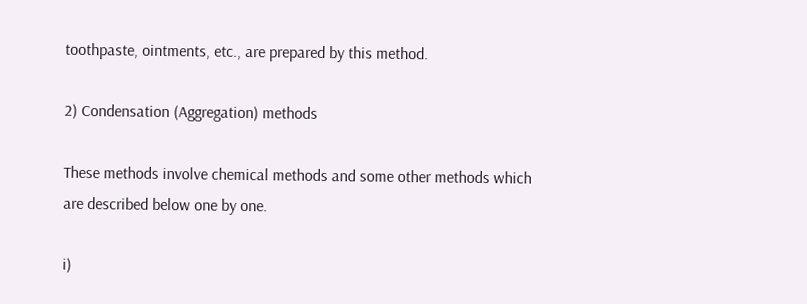toothpaste, ointments, etc., are prepared by this method.

2) Condensation (Aggregation) methods

These methods involve chemical methods and some other methods which are described below one by one.

i)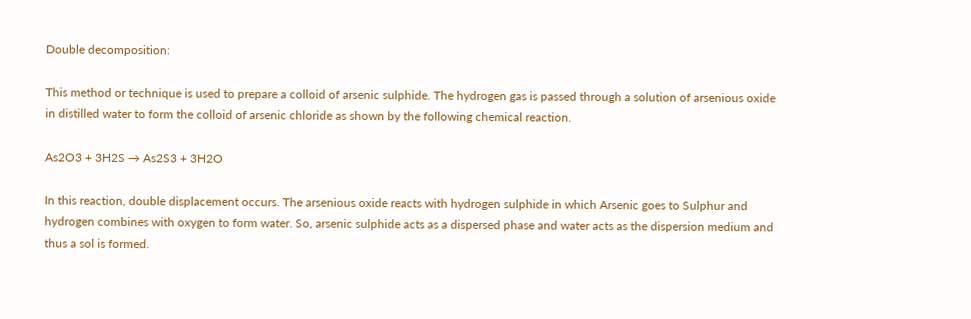Double decomposition:

This method or technique is used to prepare a colloid of arsenic sulphide. The hydrogen gas is passed through a solution of arsenious oxide in distilled water to form the colloid of arsenic chloride as shown by the following chemical reaction.

As2O3 + 3H2S → As2S3 + 3H2O

In this reaction, double displacement occurs. The arsenious oxide reacts with hydrogen sulphide in which Arsenic goes to Sulphur and hydrogen combines with oxygen to form water. So, arsenic sulphide acts as a dispersed phase and water acts as the dispersion medium and thus a sol is formed.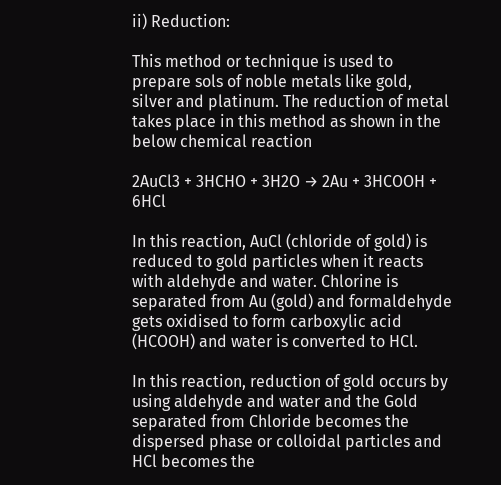ii) Reduction:

This method or technique is used to prepare sols of noble metals like gold, silver and platinum. The reduction of metal takes place in this method as shown in the below chemical reaction

2AuCl3 + 3HCHO + 3H2O → 2Au + 3HCOOH + 6HCl

In this reaction, AuCl (chloride of gold) is reduced to gold particles when it reacts with aldehyde and water. Chlorine is separated from Au (gold) and formaldehyde gets oxidised to form carboxylic acid (HCOOH) and water is converted to HCl.

In this reaction, reduction of gold occurs by using aldehyde and water and the Gold separated from Chloride becomes the dispersed phase or colloidal particles and HCl becomes the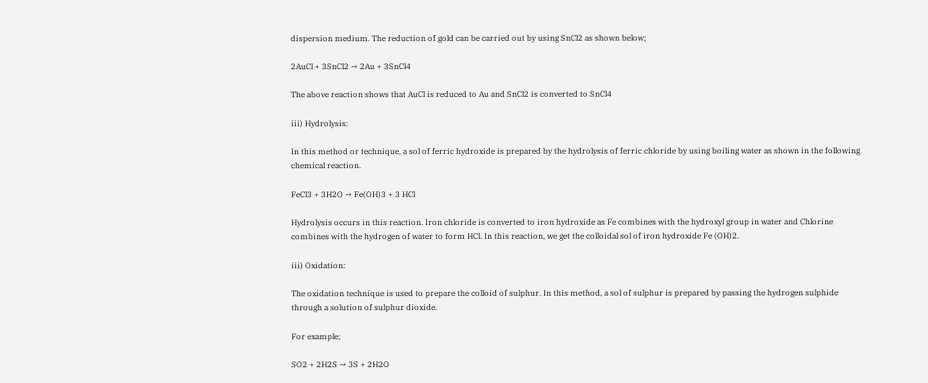dispersion medium. The reduction of gold can be carried out by using SnCl2 as shown below;

2AuCl + 3SnCl2 → 2Au + 3SnCl4

The above reaction shows that AuCl is reduced to Au and SnCl2 is converted to SnCl4

iii) Hydrolysis:

In this method or technique, a sol of ferric hydroxide is prepared by the hydrolysis of ferric chloride by using boiling water as shown in the following chemical reaction.

FeCl3 + 3H2O → Fe(OH)3 + 3 HCl

Hydrolysis occurs in this reaction. Iron chloride is converted to iron hydroxide as Fe combines with the hydroxyl group in water and Chlorine combines with the hydrogen of water to form HCl. In this reaction, we get the colloidal sol of iron hydroxide Fe (OH)2.

iii) Oxidation:

The oxidation technique is used to prepare the colloid of sulphur. In this method, a sol of sulphur is prepared by passing the hydrogen sulphide through a solution of sulphur dioxide.

For example;

SO2 + 2H2S → 3S + 2H2O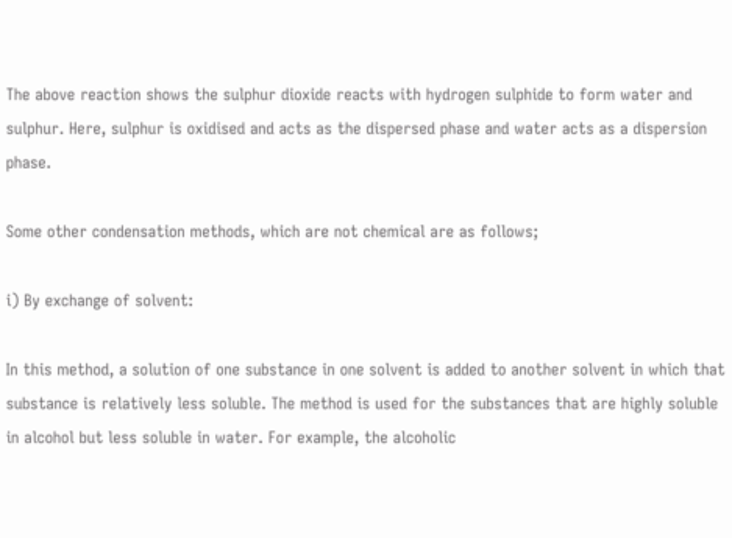The above reaction shows the sulphur dioxide reacts with hydrogen sulphide to form water and sulphur. Here, sulphur is oxidised and acts as the dispersed phase and water acts as a dispersion phase.

Some other condensation methods, which are not chemical are as follows;

i) By exchange of solvent:

In this method, a solution of one substance in one solvent is added to another solvent in which that substance is relatively less soluble. The method is used for the substances that are highly soluble in alcohol but less soluble in water. For example, the alcoholic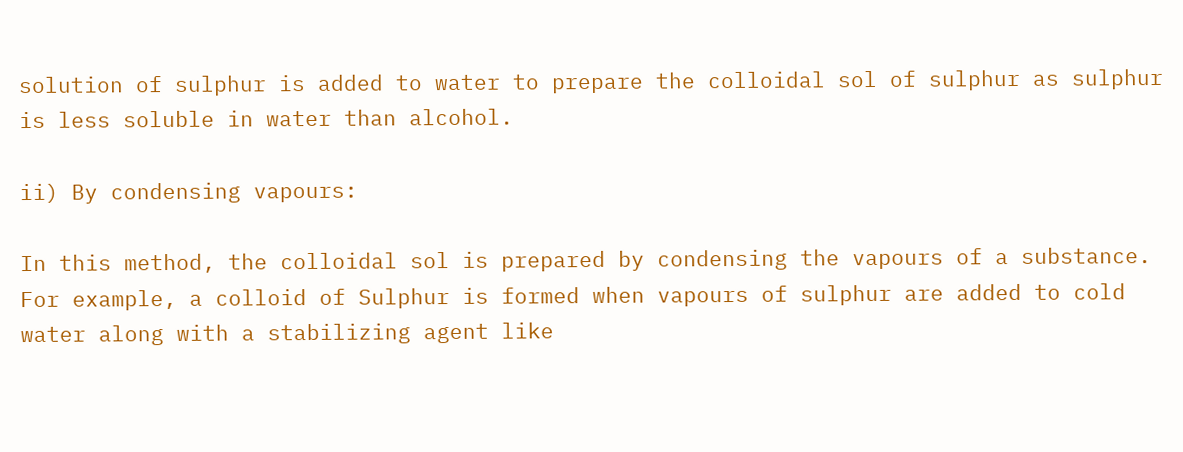solution of sulphur is added to water to prepare the colloidal sol of sulphur as sulphur is less soluble in water than alcohol.

ii) By condensing vapours:

In this method, the colloidal sol is prepared by condensing the vapours of a substance. For example, a colloid of Sulphur is formed when vapours of sulphur are added to cold water along with a stabilizing agent like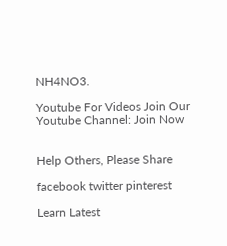NH4NO3.

Youtube For Videos Join Our Youtube Channel: Join Now


Help Others, Please Share

facebook twitter pinterest

Learn Latest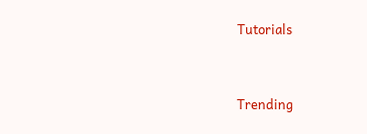Tutorials


Trending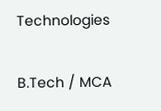Technologies

B.Tech / MCA